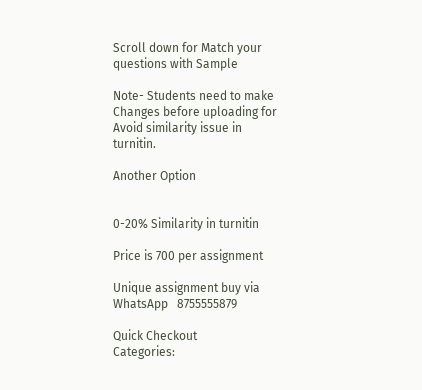Scroll down for Match your  questions with Sample

Note- Students need to make Changes before uploading for Avoid similarity issue in turnitin.

Another Option


0-20% Similarity in turnitin

Price is 700 per assignment

Unique assignment buy via WhatsApp   8755555879

Quick Checkout
Categories: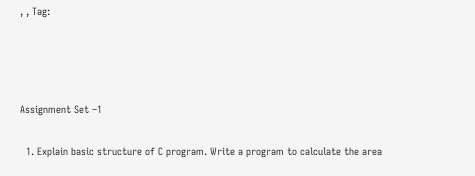, , Tag:






Assignment Set –1


  1. Explain basic structure of C program. Write a program to calculate the area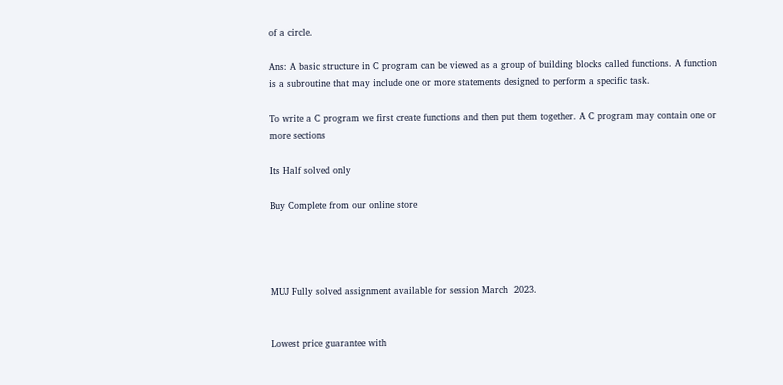of a circle.

Ans: A basic structure in C program can be viewed as a group of building blocks called functions. A function is a subroutine that may include one or more statements designed to perform a specific task.

To write a C program we first create functions and then put them together. A C program may contain one or more sections

Its Half solved only

Buy Complete from our online store




MUJ Fully solved assignment available for session March  2023.


Lowest price guarantee with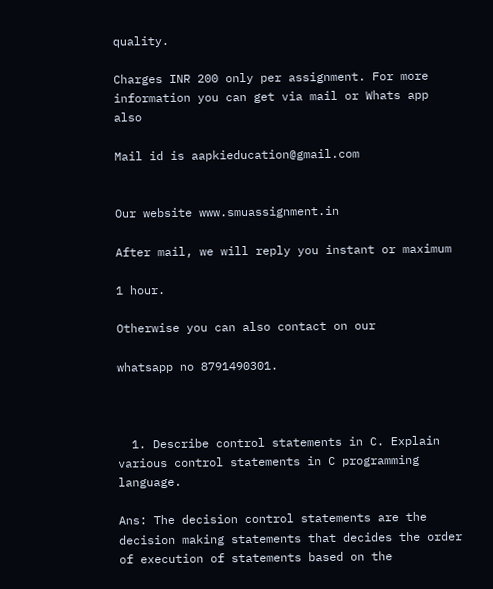quality.

Charges INR 200 only per assignment. For more information you can get via mail or Whats app also

Mail id is aapkieducation@gmail.com


Our website www.smuassignment.in

After mail, we will reply you instant or maximum

1 hour.

Otherwise you can also contact on our

whatsapp no 8791490301.



  1. Describe control statements in C. Explain various control statements in C programming language.

Ans: The decision control statements are the decision making statements that decides the order of execution of statements based on the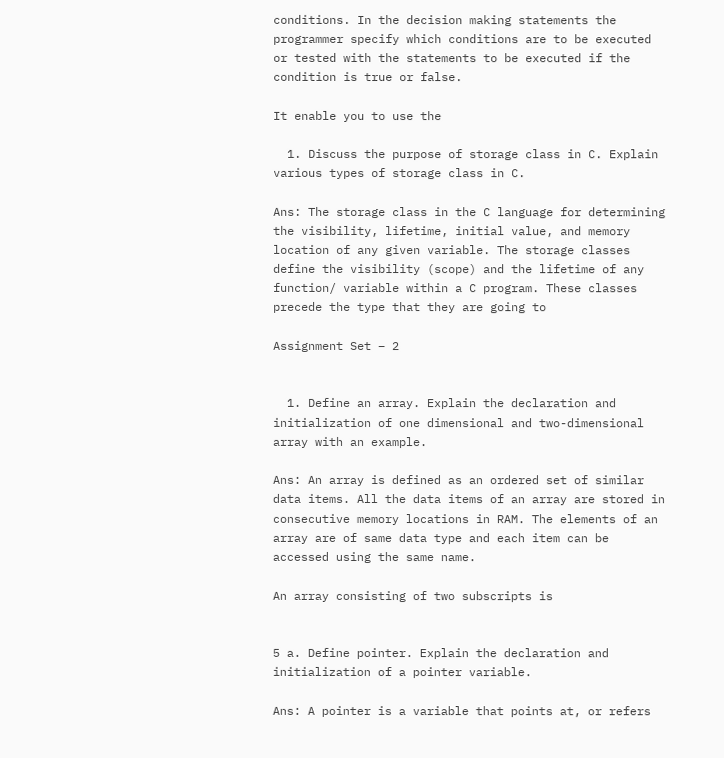conditions. In the decision making statements the programmer specify which conditions are to be executed or tested with the statements to be executed if the condition is true or false.

It enable you to use the

  1. Discuss the purpose of storage class in C. Explain various types of storage class in C.

Ans: The storage class in the C language for determining the visibility, lifetime, initial value, and memory location of any given variable. The storage classes define the visibility (scope) and the lifetime of any function/ variable within a C program. These classes precede the type that they are going to

Assignment Set – 2


  1. Define an array. Explain the declaration and initialization of one dimensional and two-dimensional array with an example.

Ans: An array is defined as an ordered set of similar data items. All the data items of an array are stored in consecutive memory locations in RAM. The elements of an array are of same data type and each item can be accessed using the same name.

An array consisting of two subscripts is


5 a. Define pointer. Explain the declaration and initialization of a pointer variable.

Ans: A pointer is a variable that points at, or refers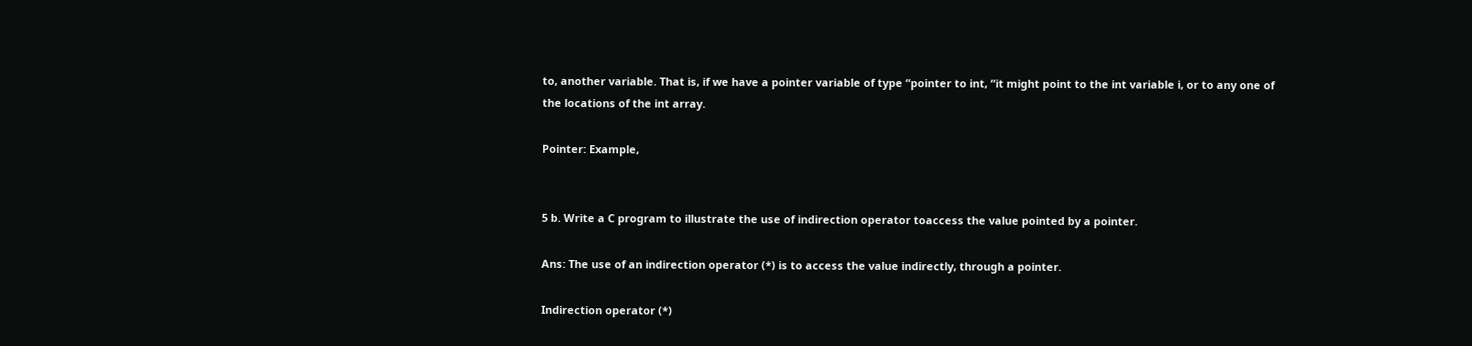to, another variable. That is, if we have a pointer variable of type “pointer to int, “it might point to the int variable i, or to any one of the locations of the int array.

Pointer: Example,


5 b. Write a C program to illustrate the use of indirection operator toaccess the value pointed by a pointer.

Ans: The use of an indirection operator (*) is to access the value indirectly, through a pointer.

Indirection operator (*)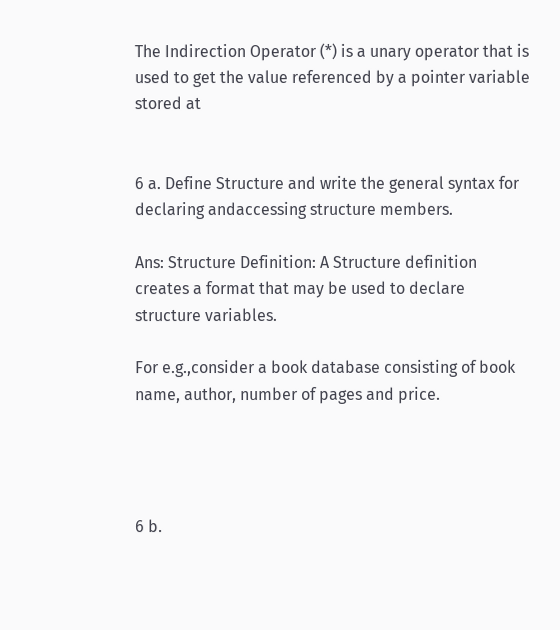The Indirection Operator (*) is a unary operator that is used to get the value referenced by a pointer variable stored at


6 a. Define Structure and write the general syntax for declaring andaccessing structure members.

Ans: Structure Definition: A Structure definition creates a format that may be used to declare structure variables.

For e.g.,consider a book database consisting of book name, author, number of pages and price.




6 b.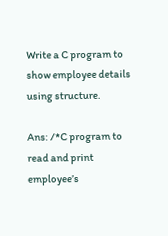Write a C program to show employee details using structure.

Ans: /*C program to read and print employee’s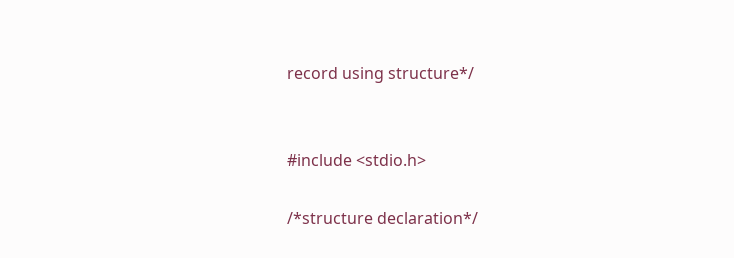record using structure*/


#include <stdio.h>

/*structure declaration*/